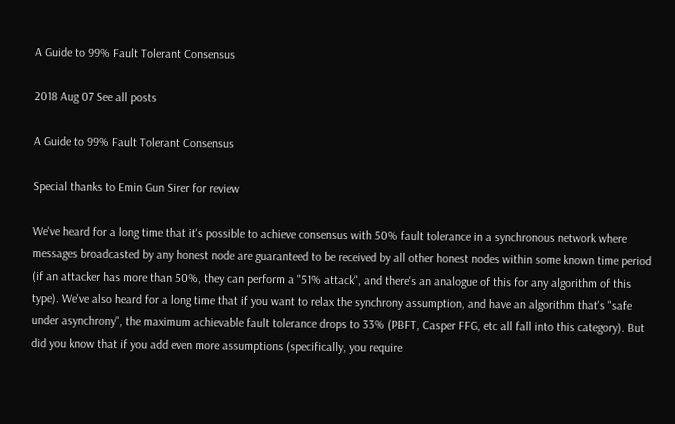A Guide to 99% Fault Tolerant Consensus

2018 Aug 07 See all posts

A Guide to 99% Fault Tolerant Consensus

Special thanks to Emin Gun Sirer for review

We've heard for a long time that it's possible to achieve consensus with 50% fault tolerance in a synchronous network where messages broadcasted by any honest node are guaranteed to be received by all other honest nodes within some known time period (if an attacker has more than 50%, they can perform a "51% attack", and there's an analogue of this for any algorithm of this type). We've also heard for a long time that if you want to relax the synchrony assumption, and have an algorithm that's "safe under asynchrony", the maximum achievable fault tolerance drops to 33% (PBFT, Casper FFG, etc all fall into this category). But did you know that if you add even more assumptions (specifically, you require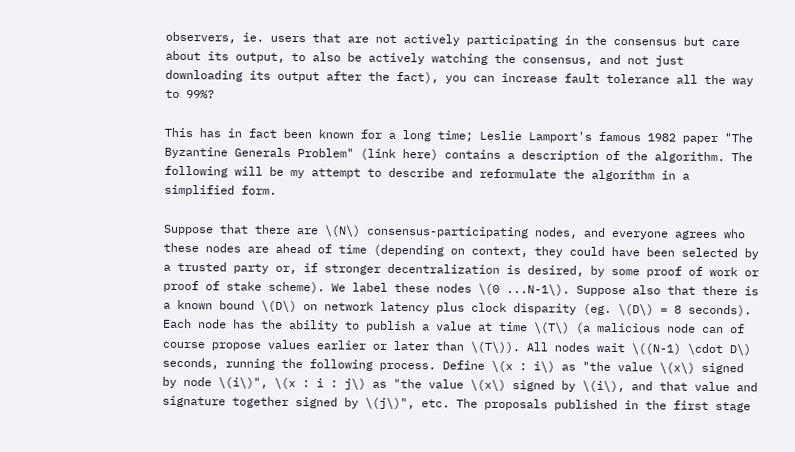observers, ie. users that are not actively participating in the consensus but care about its output, to also be actively watching the consensus, and not just downloading its output after the fact), you can increase fault tolerance all the way to 99%?

This has in fact been known for a long time; Leslie Lamport's famous 1982 paper "The Byzantine Generals Problem" (link here) contains a description of the algorithm. The following will be my attempt to describe and reformulate the algorithm in a simplified form.

Suppose that there are \(N\) consensus-participating nodes, and everyone agrees who these nodes are ahead of time (depending on context, they could have been selected by a trusted party or, if stronger decentralization is desired, by some proof of work or proof of stake scheme). We label these nodes \(0 ...N-1\). Suppose also that there is a known bound \(D\) on network latency plus clock disparity (eg. \(D\) = 8 seconds). Each node has the ability to publish a value at time \(T\) (a malicious node can of course propose values earlier or later than \(T\)). All nodes wait \((N-1) \cdot D\) seconds, running the following process. Define \(x : i\) as "the value \(x\) signed by node \(i\)", \(x : i : j\) as "the value \(x\) signed by \(i\), and that value and signature together signed by \(j\)", etc. The proposals published in the first stage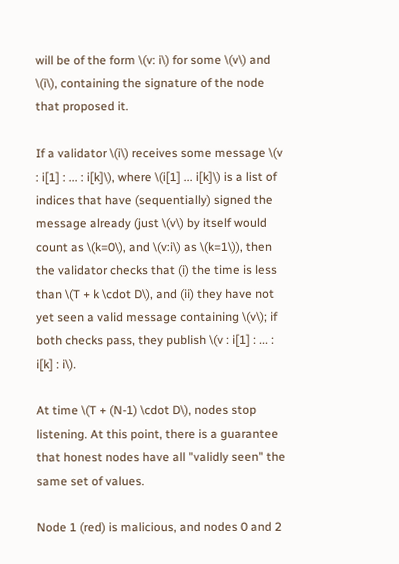will be of the form \(v: i\) for some \(v\) and \(i\), containing the signature of the node that proposed it.

If a validator \(i\) receives some message \(v : i[1] : ... : i[k]\), where \(i[1] ... i[k]\) is a list of indices that have (sequentially) signed the message already (just \(v\) by itself would count as \(k=0\), and \(v:i\) as \(k=1\)), then the validator checks that (i) the time is less than \(T + k \cdot D\), and (ii) they have not yet seen a valid message containing \(v\); if both checks pass, they publish \(v : i[1] : ... : i[k] : i\).

At time \(T + (N-1) \cdot D\), nodes stop listening. At this point, there is a guarantee that honest nodes have all "validly seen" the same set of values.

Node 1 (red) is malicious, and nodes 0 and 2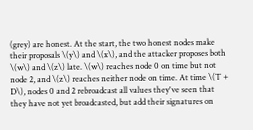(grey) are honest. At the start, the two honest nodes make their proposals \(y\) and \(x\), and the attacker proposes both \(w\) and \(z\) late. \(w\) reaches node 0 on time but not node 2, and \(z\) reaches neither node on time. At time \(T + D\), nodes 0 and 2 rebroadcast all values they've seen that they have not yet broadcasted, but add their signatures on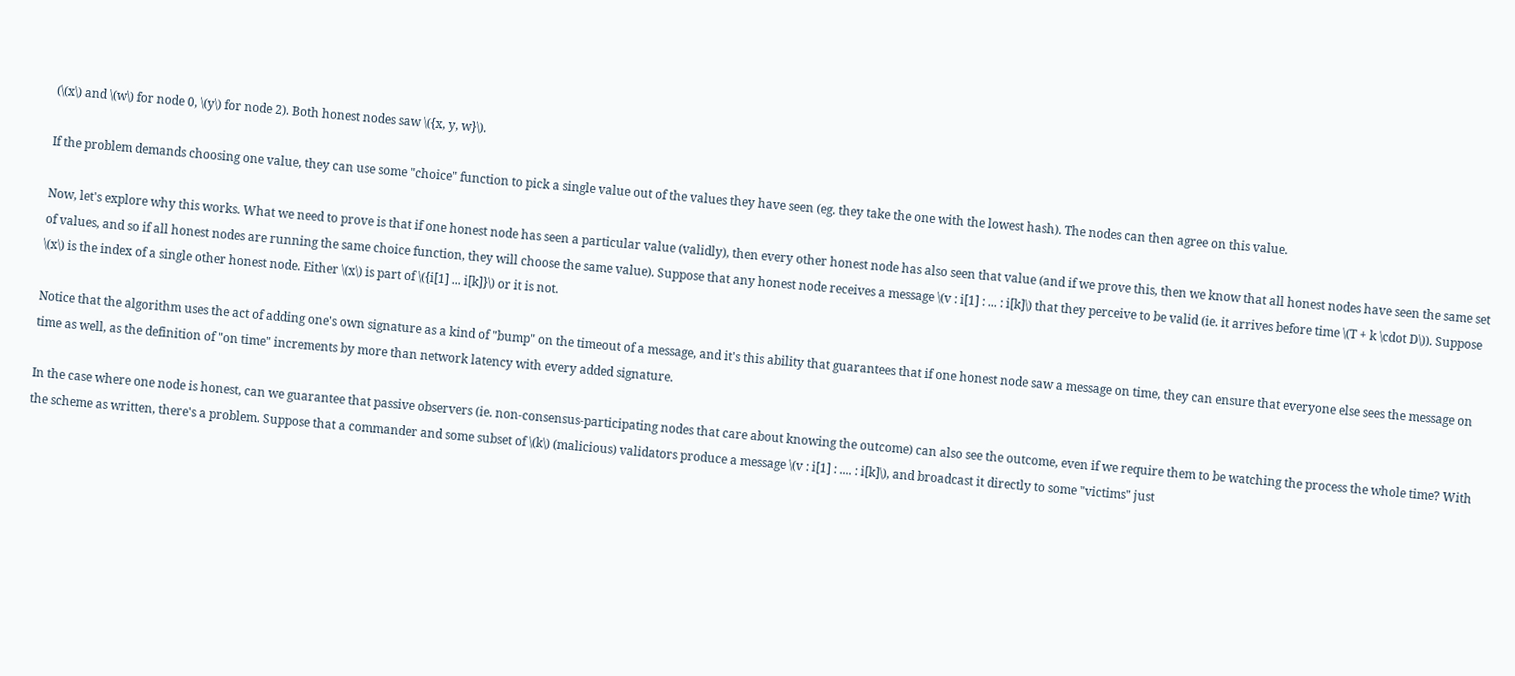(\(x\) and \(w\) for node 0, \(y\) for node 2). Both honest nodes saw \({x, y, w}\).

If the problem demands choosing one value, they can use some "choice" function to pick a single value out of the values they have seen (eg. they take the one with the lowest hash). The nodes can then agree on this value.

Now, let's explore why this works. What we need to prove is that if one honest node has seen a particular value (validly), then every other honest node has also seen that value (and if we prove this, then we know that all honest nodes have seen the same set of values, and so if all honest nodes are running the same choice function, they will choose the same value). Suppose that any honest node receives a message \(v : i[1] : ... : i[k]\) that they perceive to be valid (ie. it arrives before time \(T + k \cdot D\)). Suppose \(x\) is the index of a single other honest node. Either \(x\) is part of \({i[1] ... i[k]}\) or it is not.

Notice that the algorithm uses the act of adding one's own signature as a kind of "bump" on the timeout of a message, and it's this ability that guarantees that if one honest node saw a message on time, they can ensure that everyone else sees the message on time as well, as the definition of "on time" increments by more than network latency with every added signature.

In the case where one node is honest, can we guarantee that passive observers (ie. non-consensus-participating nodes that care about knowing the outcome) can also see the outcome, even if we require them to be watching the process the whole time? With the scheme as written, there's a problem. Suppose that a commander and some subset of \(k\) (malicious) validators produce a message \(v : i[1] : .... : i[k]\), and broadcast it directly to some "victims" just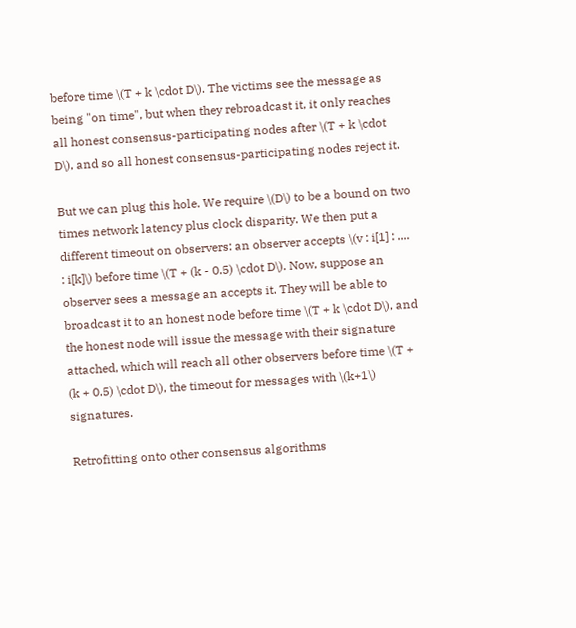before time \(T + k \cdot D\). The victims see the message as being "on time", but when they rebroadcast it, it only reaches all honest consensus-participating nodes after \(T + k \cdot D\), and so all honest consensus-participating nodes reject it.

But we can plug this hole. We require \(D\) to be a bound on two times network latency plus clock disparity. We then put a different timeout on observers: an observer accepts \(v : i[1] : .... : i[k]\) before time \(T + (k - 0.5) \cdot D\). Now, suppose an observer sees a message an accepts it. They will be able to broadcast it to an honest node before time \(T + k \cdot D\), and the honest node will issue the message with their signature attached, which will reach all other observers before time \(T + (k + 0.5) \cdot D\), the timeout for messages with \(k+1\) signatures.

Retrofitting onto other consensus algorithms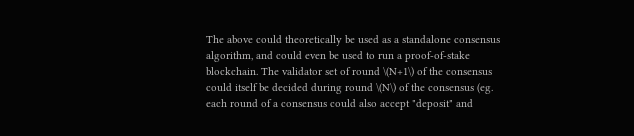The above could theoretically be used as a standalone consensus algorithm, and could even be used to run a proof-of-stake blockchain. The validator set of round \(N+1\) of the consensus could itself be decided during round \(N\) of the consensus (eg. each round of a consensus could also accept "deposit" and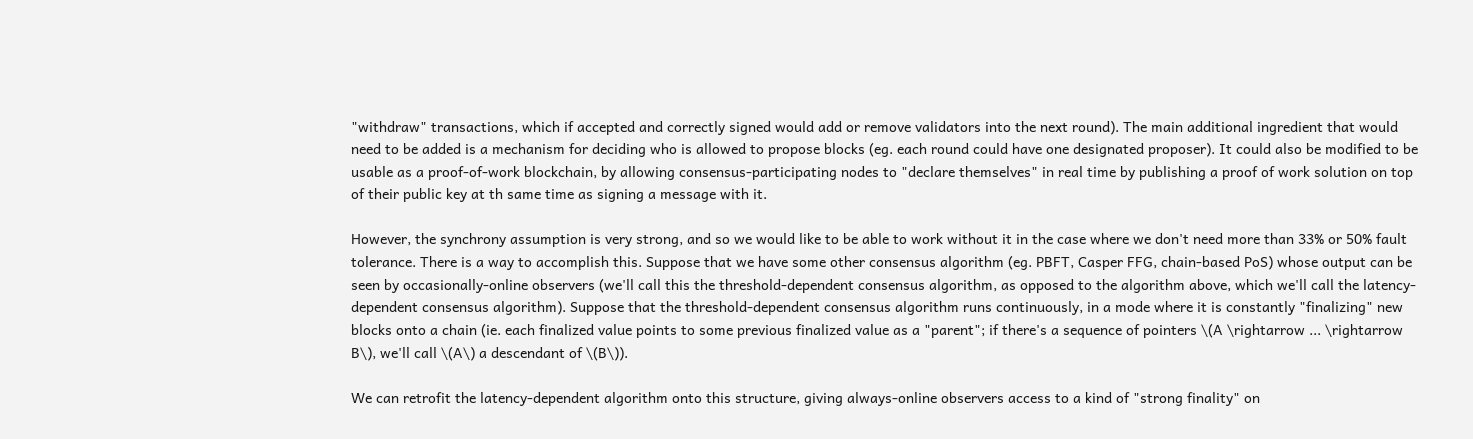"withdraw" transactions, which if accepted and correctly signed would add or remove validators into the next round). The main additional ingredient that would need to be added is a mechanism for deciding who is allowed to propose blocks (eg. each round could have one designated proposer). It could also be modified to be usable as a proof-of-work blockchain, by allowing consensus-participating nodes to "declare themselves" in real time by publishing a proof of work solution on top of their public key at th same time as signing a message with it.

However, the synchrony assumption is very strong, and so we would like to be able to work without it in the case where we don't need more than 33% or 50% fault tolerance. There is a way to accomplish this. Suppose that we have some other consensus algorithm (eg. PBFT, Casper FFG, chain-based PoS) whose output can be seen by occasionally-online observers (we'll call this the threshold-dependent consensus algorithm, as opposed to the algorithm above, which we'll call the latency-dependent consensus algorithm). Suppose that the threshold-dependent consensus algorithm runs continuously, in a mode where it is constantly "finalizing" new blocks onto a chain (ie. each finalized value points to some previous finalized value as a "parent"; if there's a sequence of pointers \(A \rightarrow ... \rightarrow B\), we'll call \(A\) a descendant of \(B\)).

We can retrofit the latency-dependent algorithm onto this structure, giving always-online observers access to a kind of "strong finality" on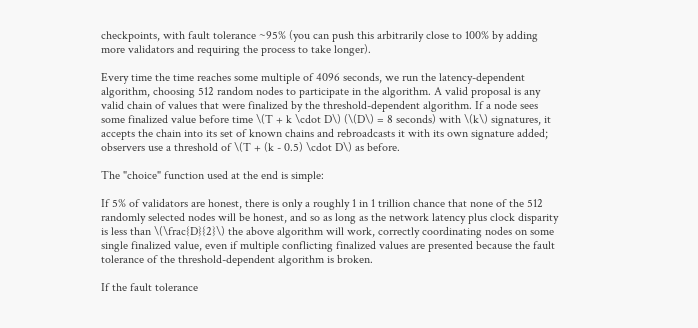checkpoints, with fault tolerance ~95% (you can push this arbitrarily close to 100% by adding more validators and requiring the process to take longer).

Every time the time reaches some multiple of 4096 seconds, we run the latency-dependent algorithm, choosing 512 random nodes to participate in the algorithm. A valid proposal is any valid chain of values that were finalized by the threshold-dependent algorithm. If a node sees some finalized value before time \(T + k \cdot D\) (\(D\) = 8 seconds) with \(k\) signatures, it accepts the chain into its set of known chains and rebroadcasts it with its own signature added; observers use a threshold of \(T + (k - 0.5) \cdot D\) as before.

The "choice" function used at the end is simple:

If 5% of validators are honest, there is only a roughly 1 in 1 trillion chance that none of the 512 randomly selected nodes will be honest, and so as long as the network latency plus clock disparity is less than \(\frac{D}{2}\) the above algorithm will work, correctly coordinating nodes on some single finalized value, even if multiple conflicting finalized values are presented because the fault tolerance of the threshold-dependent algorithm is broken.

If the fault tolerance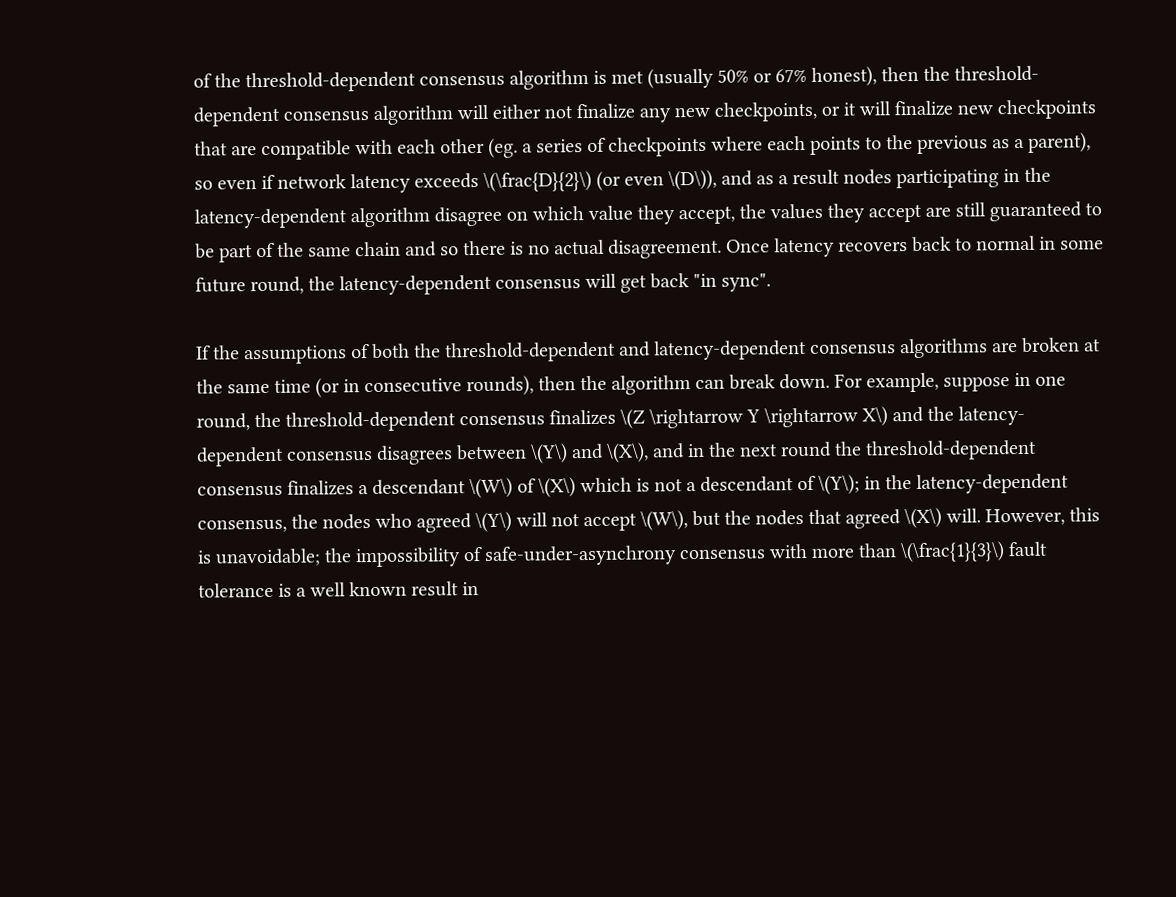of the threshold-dependent consensus algorithm is met (usually 50% or 67% honest), then the threshold-dependent consensus algorithm will either not finalize any new checkpoints, or it will finalize new checkpoints that are compatible with each other (eg. a series of checkpoints where each points to the previous as a parent), so even if network latency exceeds \(\frac{D}{2}\) (or even \(D\)), and as a result nodes participating in the latency-dependent algorithm disagree on which value they accept, the values they accept are still guaranteed to be part of the same chain and so there is no actual disagreement. Once latency recovers back to normal in some future round, the latency-dependent consensus will get back "in sync".

If the assumptions of both the threshold-dependent and latency-dependent consensus algorithms are broken at the same time (or in consecutive rounds), then the algorithm can break down. For example, suppose in one round, the threshold-dependent consensus finalizes \(Z \rightarrow Y \rightarrow X\) and the latency-dependent consensus disagrees between \(Y\) and \(X\), and in the next round the threshold-dependent consensus finalizes a descendant \(W\) of \(X\) which is not a descendant of \(Y\); in the latency-dependent consensus, the nodes who agreed \(Y\) will not accept \(W\), but the nodes that agreed \(X\) will. However, this is unavoidable; the impossibility of safe-under-asynchrony consensus with more than \(\frac{1}{3}\) fault tolerance is a well known result in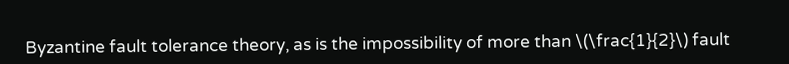Byzantine fault tolerance theory, as is the impossibility of more than \(\frac{1}{2}\) fault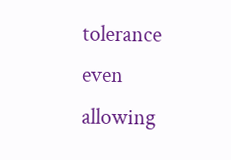tolerance even allowing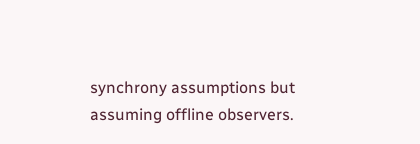synchrony assumptions but assuming offline observers.